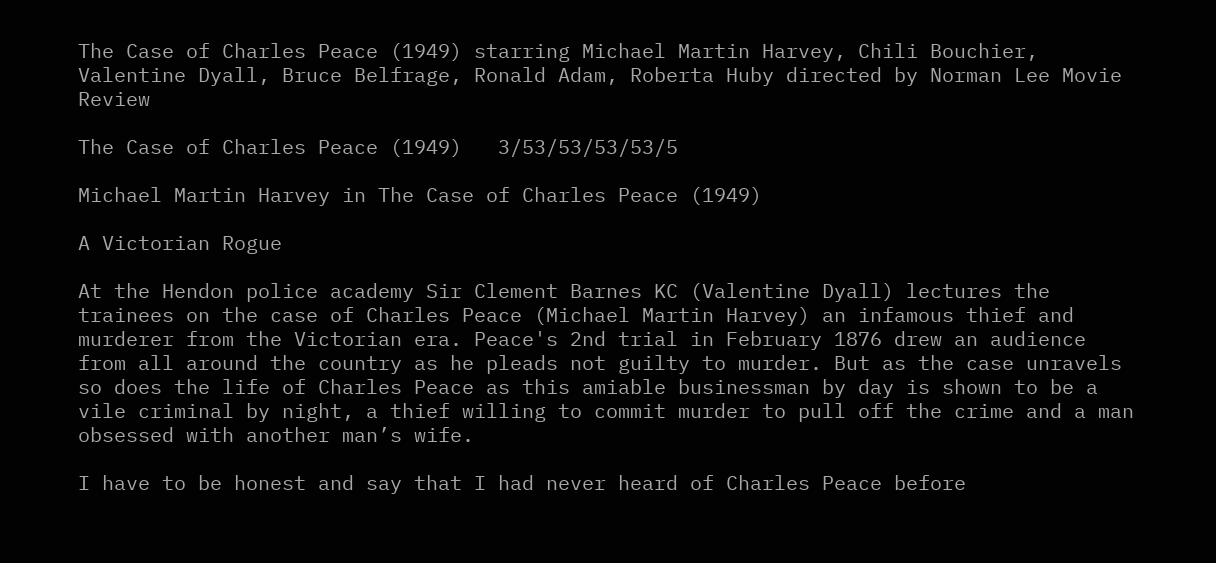The Case of Charles Peace (1949) starring Michael Martin Harvey, Chili Bouchier, Valentine Dyall, Bruce Belfrage, Ronald Adam, Roberta Huby directed by Norman Lee Movie Review

The Case of Charles Peace (1949)   3/53/53/53/53/5

Michael Martin Harvey in The Case of Charles Peace (1949)

A Victorian Rogue

At the Hendon police academy Sir Clement Barnes KC (Valentine Dyall) lectures the trainees on the case of Charles Peace (Michael Martin Harvey) an infamous thief and murderer from the Victorian era. Peace's 2nd trial in February 1876 drew an audience from all around the country as he pleads not guilty to murder. But as the case unravels so does the life of Charles Peace as this amiable businessman by day is shown to be a vile criminal by night, a thief willing to commit murder to pull off the crime and a man obsessed with another man’s wife.

I have to be honest and say that I had never heard of Charles Peace before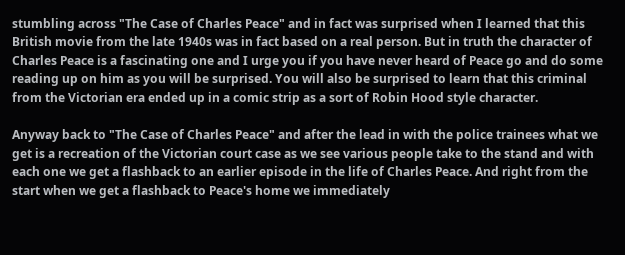stumbling across "The Case of Charles Peace" and in fact was surprised when I learned that this British movie from the late 1940s was in fact based on a real person. But in truth the character of Charles Peace is a fascinating one and I urge you if you have never heard of Peace go and do some reading up on him as you will be surprised. You will also be surprised to learn that this criminal from the Victorian era ended up in a comic strip as a sort of Robin Hood style character.

Anyway back to "The Case of Charles Peace" and after the lead in with the police trainees what we get is a recreation of the Victorian court case as we see various people take to the stand and with each one we get a flashback to an earlier episode in the life of Charles Peace. And right from the start when we get a flashback to Peace's home we immediately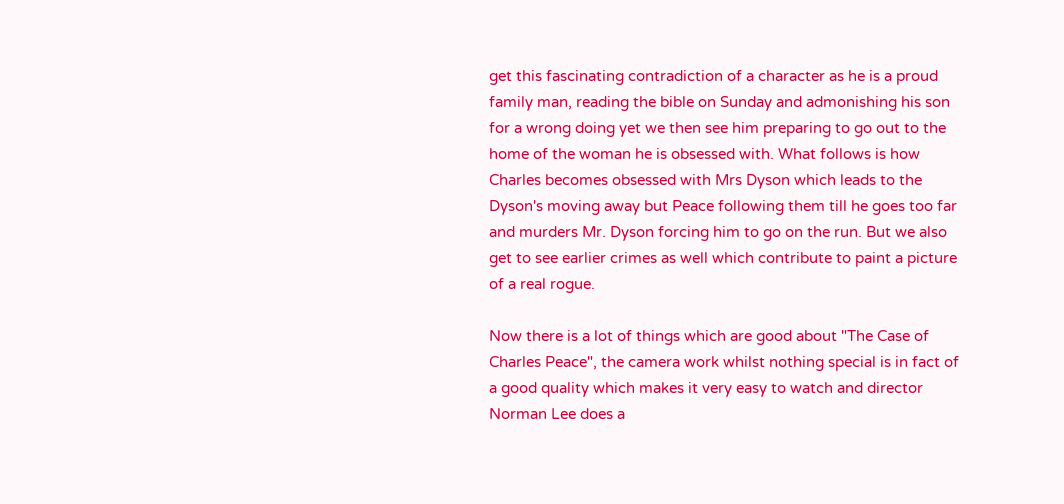get this fascinating contradiction of a character as he is a proud family man, reading the bible on Sunday and admonishing his son for a wrong doing yet we then see him preparing to go out to the home of the woman he is obsessed with. What follows is how Charles becomes obsessed with Mrs Dyson which leads to the Dyson's moving away but Peace following them till he goes too far and murders Mr. Dyson forcing him to go on the run. But we also get to see earlier crimes as well which contribute to paint a picture of a real rogue.

Now there is a lot of things which are good about "The Case of Charles Peace", the camera work whilst nothing special is in fact of a good quality which makes it very easy to watch and director Norman Lee does a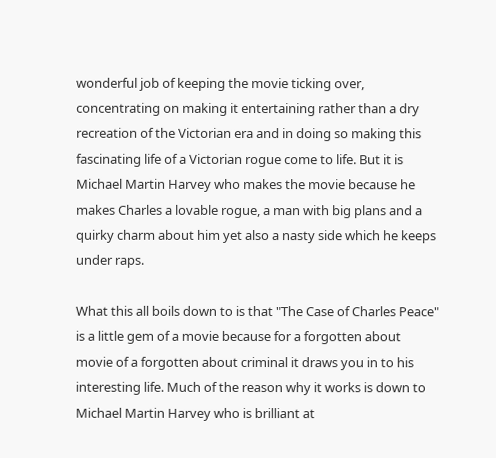wonderful job of keeping the movie ticking over, concentrating on making it entertaining rather than a dry recreation of the Victorian era and in doing so making this fascinating life of a Victorian rogue come to life. But it is Michael Martin Harvey who makes the movie because he makes Charles a lovable rogue, a man with big plans and a quirky charm about him yet also a nasty side which he keeps under raps.

What this all boils down to is that "The Case of Charles Peace" is a little gem of a movie because for a forgotten about movie of a forgotten about criminal it draws you in to his interesting life. Much of the reason why it works is down to Michael Martin Harvey who is brilliant at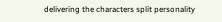delivering the characters split personality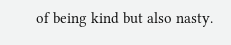of being kind but also nasty.